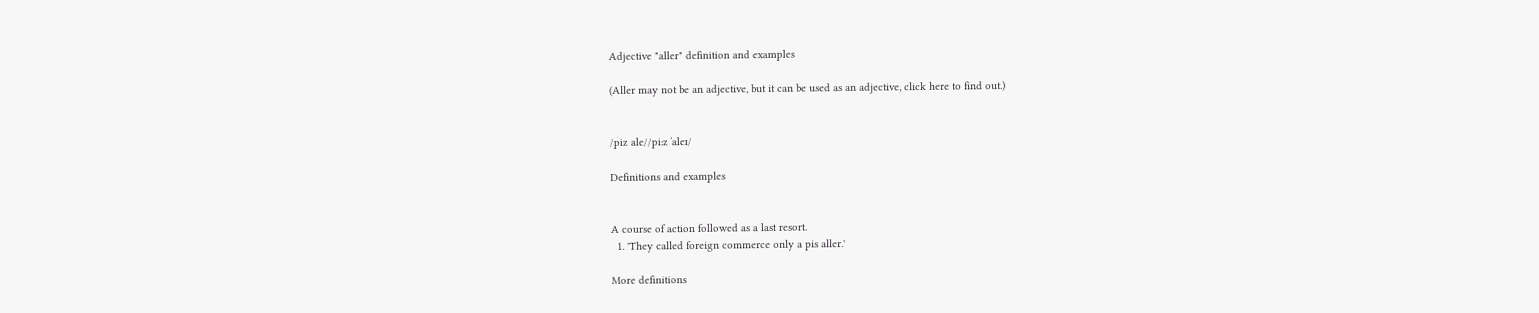Adjective "aller" definition and examples

(Aller may not be an adjective, but it can be used as an adjective, click here to find out.)


/piz ale//piːz ˈaleɪ/

Definitions and examples


A course of action followed as a last resort.
  1. 'They called foreign commerce only a pis aller.'

More definitions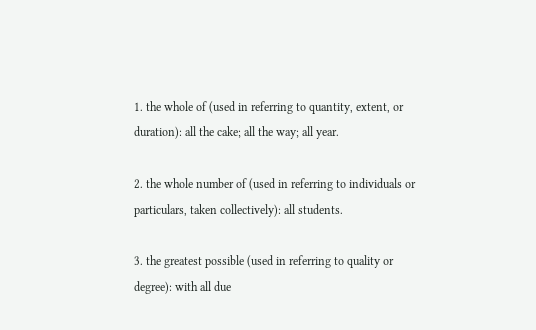1. the whole of (used in referring to quantity, extent, or duration): all the cake; all the way; all year.

2. the whole number of (used in referring to individuals or particulars, taken collectively): all students.

3. the greatest possible (used in referring to quality or degree): with all due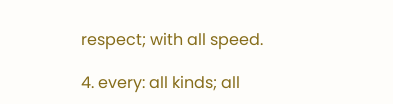respect; with all speed.

4. every: all kinds; all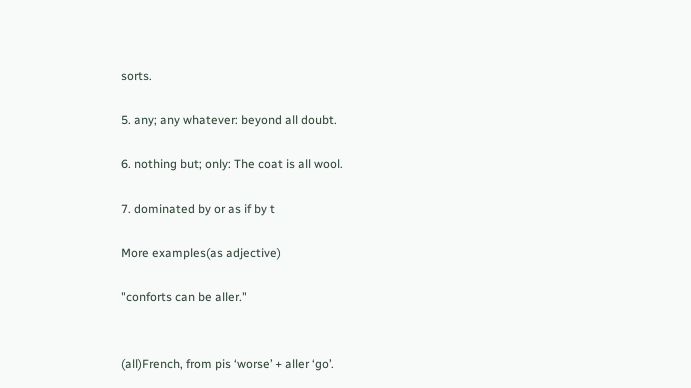sorts.

5. any; any whatever: beyond all doubt.

6. nothing but; only: The coat is all wool.

7. dominated by or as if by t

More examples(as adjective)

"conforts can be aller."


(all)French, from pis ‘worse’ + aller ‘go’.